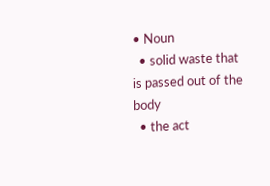• Noun
  • solid waste that is passed out of the body
  • the act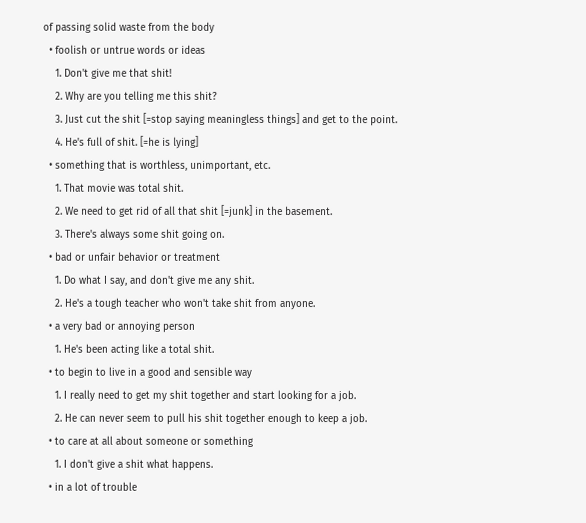of passing solid waste from the body
  • foolish or untrue words or ideas
    1. Don't give me that shit!
    2. Why are you telling me this shit?
    3. Just cut the shit [=stop saying meaningless things] and get to the point.
    4. He's full of shit. [=he is lying]
  • something that is worthless, unimportant, etc.
    1. That movie was total shit.
    2. We need to get rid of all that shit [=junk] in the basement.
    3. There's always some shit going on.
  • bad or unfair behavior or treatment
    1. Do what I say, and don't give me any shit.
    2. He's a tough teacher who won't take shit from anyone.
  • a very bad or annoying person
    1. He's been acting like a total shit.
  • to begin to live in a good and sensible way
    1. I really need to get my shit together and start looking for a job.
    2. He can never seem to pull his shit together enough to keep a job.
  • to care at all about someone or something
    1. I don't give a shit what happens.
  • in a lot of trouble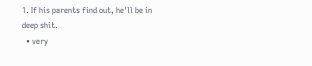1. If his parents find out, he'll be in deep shit.
  • very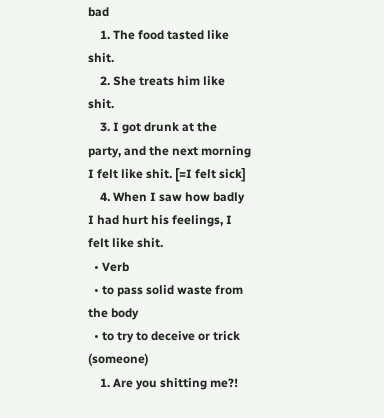bad
    1. The food tasted like shit.
    2. She treats him like shit.
    3. I got drunk at the party, and the next morning I felt like shit. [=I felt sick]
    4. When I saw how badly I had hurt his feelings, I felt like shit.
  • Verb
  • to pass solid waste from the body
  • to try to deceive or trick (someone)
    1. Are you shitting me?!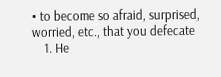• to become so afraid, surprised, worried, etc., that you defecate
    1. He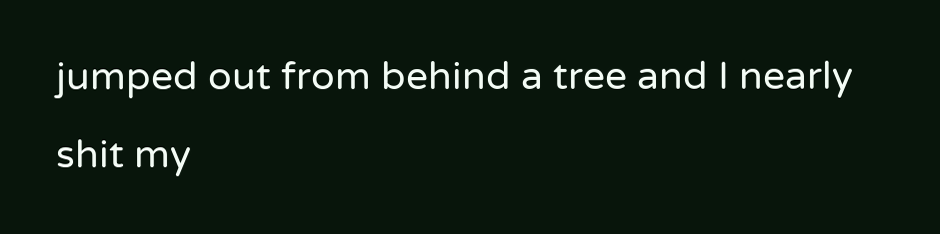jumped out from behind a tree and I nearly shit my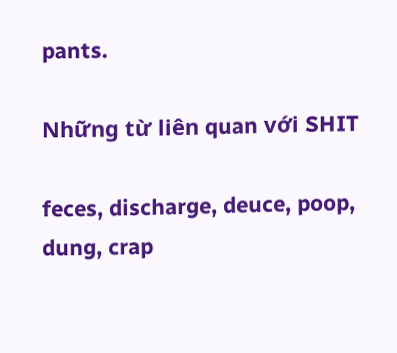pants.

Những từ liên quan với SHIT

feces, discharge, deuce, poop, dung, crap